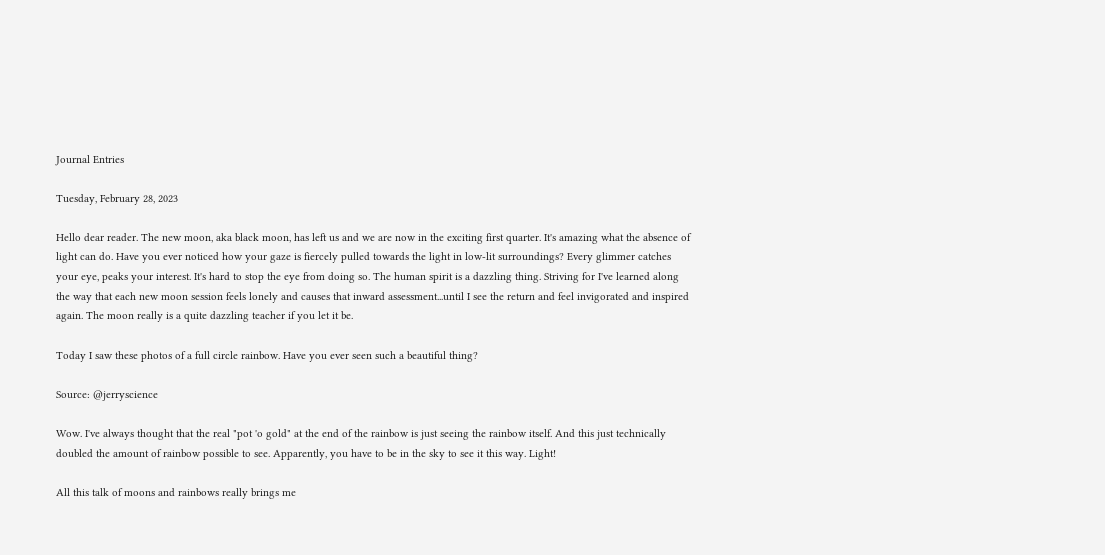Journal Entries

Tuesday, February 28, 2023

Hello dear reader. The new moon, aka black moon, has left us and we are now in the exciting first quarter. It's amazing what the absence of light can do. Have you ever noticed how your gaze is fiercely pulled towards the light in low-lit surroundings? Every glimmer catches your eye, peaks your interest. It's hard to stop the eye from doing so. The human spirit is a dazzling thing. Striving for I've learned along the way that each new moon session feels lonely and causes that inward assessment...until I see the return and feel invigorated and inspired again. The moon really is a quite dazzling teacher if you let it be.

Today I saw these photos of a full circle rainbow. Have you ever seen such a beautiful thing?

Source: @jerryscience

Wow. I've always thought that the real "pot 'o gold" at the end of the rainbow is just seeing the rainbow itself. And this just technically doubled the amount of rainbow possible to see. Apparently, you have to be in the sky to see it this way. Light!

All this talk of moons and rainbows really brings me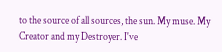to the source of all sources, the sun. My muse. My Creator and my Destroyer. I've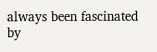always been fascinated by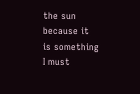the sun because it is something I must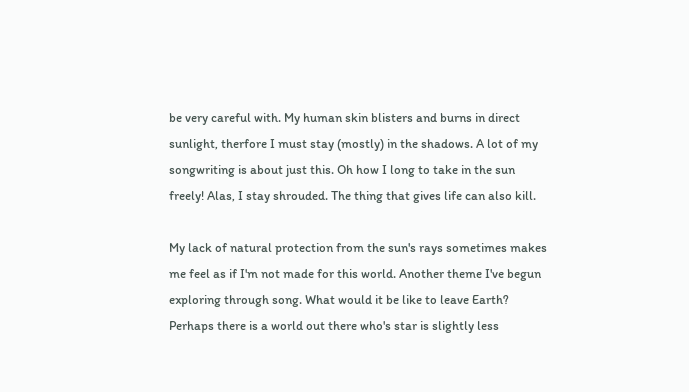be very careful with. My human skin blisters and burns in direct sunlight, therfore I must stay (mostly) in the shadows. A lot of my songwriting is about just this. Oh how I long to take in the sun freely! Alas, I stay shrouded. The thing that gives life can also kill.

My lack of natural protection from the sun's rays sometimes makes me feel as if I'm not made for this world. Another theme I've begun exploring through song. What would it be like to leave Earth? Perhaps there is a world out there who's star is slightly less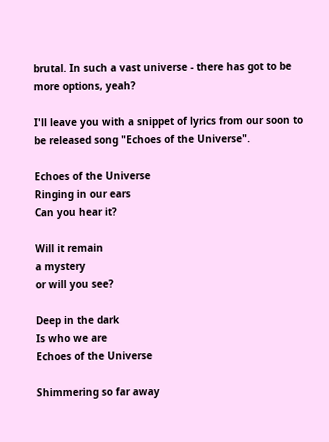brutal. In such a vast universe - there has got to be more options, yeah?

I'll leave you with a snippet of lyrics from our soon to be released song "Echoes of the Universe".

Echoes of the Universe
Ringing in our ears
Can you hear it?

Will it remain
a mystery
or will you see?

Deep in the dark
Is who we are
Echoes of the Universe

Shimmering so far away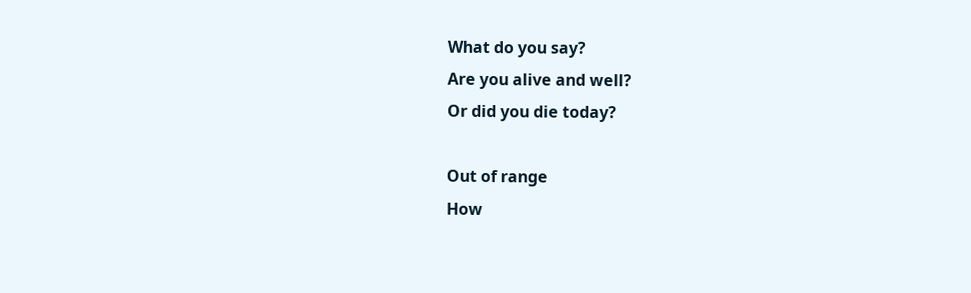What do you say?
Are you alive and well?
Or did you die today?

Out of range
How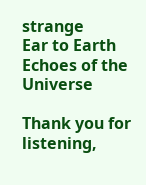strange
Ear to Earth
Echoes of the Universe

Thank you for listening,